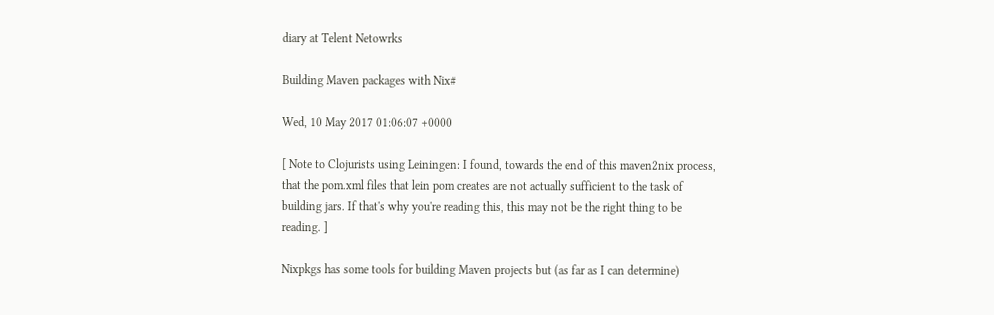diary at Telent Netowrks

Building Maven packages with Nix#

Wed, 10 May 2017 01:06:07 +0000

[ Note to Clojurists using Leiningen: I found, towards the end of this maven2nix process, that the pom.xml files that lein pom creates are not actually sufficient to the task of building jars. If that's why you're reading this, this may not be the right thing to be reading. ]

Nixpkgs has some tools for building Maven projects but (as far as I can determine)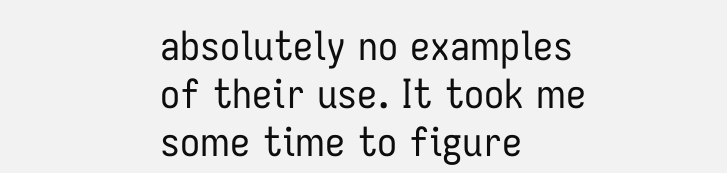absolutely no examples of their use. It took me some time to figure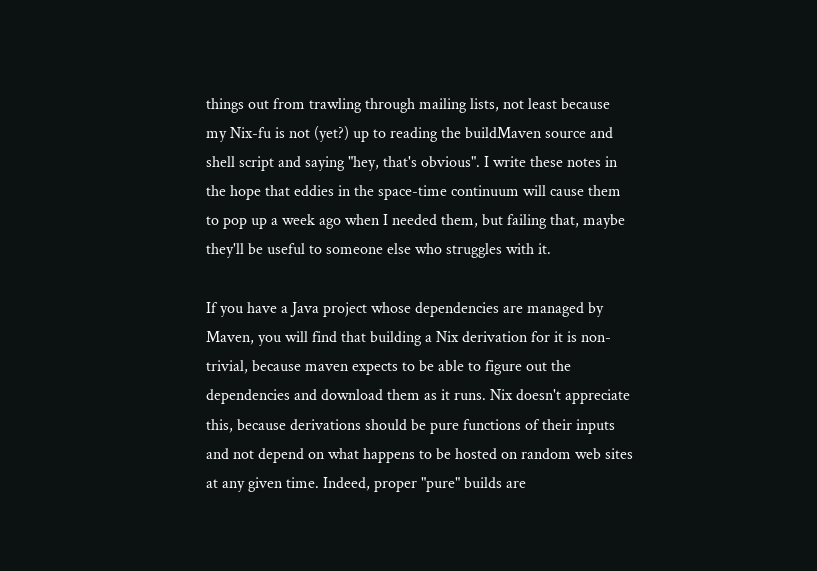things out from trawling through mailing lists, not least because my Nix-fu is not (yet?) up to reading the buildMaven source and shell script and saying "hey, that's obvious". I write these notes in the hope that eddies in the space-time continuum will cause them to pop up a week ago when I needed them, but failing that, maybe they'll be useful to someone else who struggles with it.

If you have a Java project whose dependencies are managed by Maven, you will find that building a Nix derivation for it is non-trivial, because maven expects to be able to figure out the dependencies and download them as it runs. Nix doesn't appreciate this, because derivations should be pure functions of their inputs and not depend on what happens to be hosted on random web sites at any given time. Indeed, proper "pure" builds are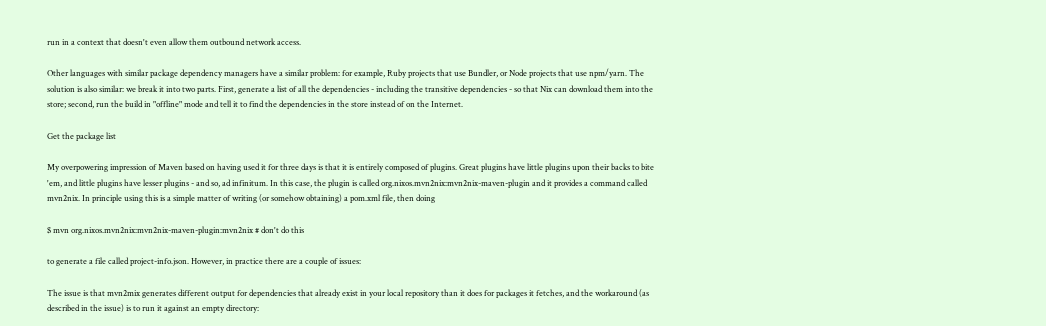run in a context that doesn't even allow them outbound network access.

Other languages with similar package dependency managers have a similar problem: for example, Ruby projects that use Bundler, or Node projects that use npm/yarn. The solution is also similar: we break it into two parts. First, generate a list of all the dependencies - including the transitive dependencies - so that Nix can download them into the store; second, run the build in "offline" mode and tell it to find the dependencies in the store instead of on the Internet.

Get the package list

My overpowering impression of Maven based on having used it for three days is that it is entirely composed of plugins. Great plugins have little plugins upon their backs to bite 'em, and little plugins have lesser plugins - and so, ad infinitum. In this case, the plugin is called org.nixos.mvn2nix:mvn2nix-maven-plugin and it provides a command called mvn2nix. In principle using this is a simple matter of writing (or somehow obtaining) a pom.xml file, then doing

$ mvn org.nixos.mvn2nix:mvn2nix-maven-plugin:mvn2nix # don't do this

to generate a file called project-info.json. However, in practice there are a couple of issues:

The issue is that mvn2mix generates different output for dependencies that already exist in your local repository than it does for packages it fetches, and the workaround (as described in the issue) is to run it against an empty directory: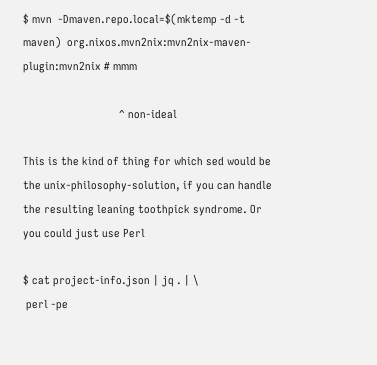$ mvn  -Dmaven.repo.local=$(mktemp -d -t maven)  org.nixos.mvn2nix:mvn2nix-maven-plugin:mvn2nix # mmm

                                ^ non-ideal

This is the kind of thing for which sed would be the unix-philosophy-solution, if you can handle the resulting leaning toothpick syndrome. Or you could just use Perl

$ cat project-info.json | jq . | \
 perl -pe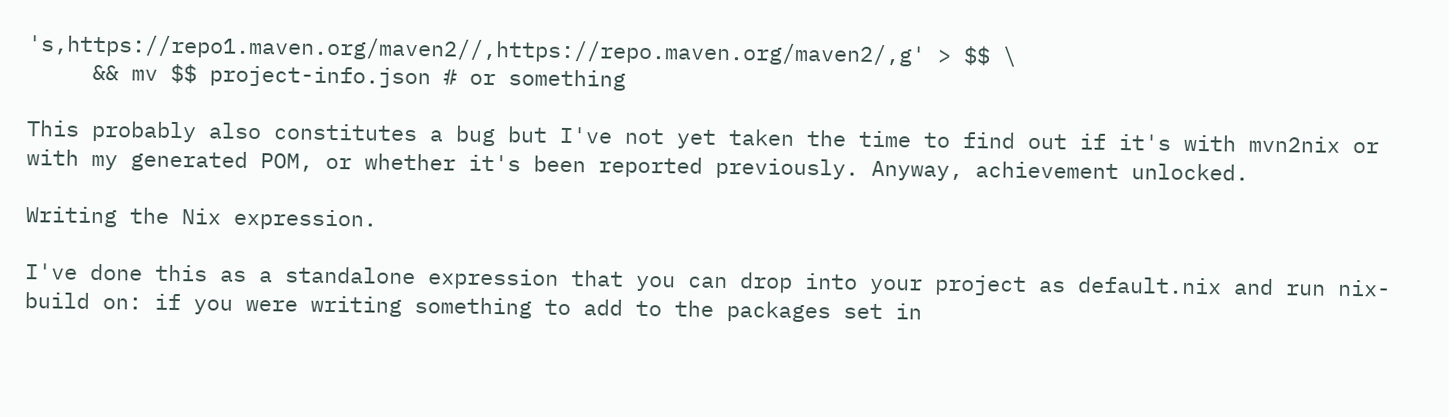's,https://repo1.maven.org/maven2//,https://repo.maven.org/maven2/,g' > $$ \
     && mv $$ project-info.json # or something

This probably also constitutes a bug but I've not yet taken the time to find out if it's with mvn2nix or with my generated POM, or whether it's been reported previously. Anyway, achievement unlocked.

Writing the Nix expression.

I've done this as a standalone expression that you can drop into your project as default.nix and run nix-build on: if you were writing something to add to the packages set in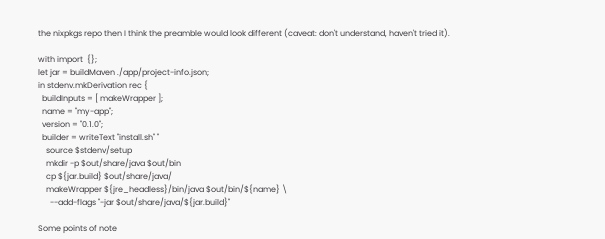the nixpkgs repo then I think the preamble would look different (caveat: don't understand, haven't tried it).

with import  {};
let jar = buildMaven ./app/project-info.json;
in stdenv.mkDerivation rec {
  buildInputs = [ makeWrapper ];
  name = "my-app";
  version = "0.1.0";
  builder = writeText "install.sh" ''
    source $stdenv/setup
    mkdir -p $out/share/java $out/bin
    cp ${jar.build} $out/share/java/
    makeWrapper ${jre_headless}/bin/java $out/bin/${name} \
      --add-flags "-jar $out/share/java/${jar.build}"

Some points of note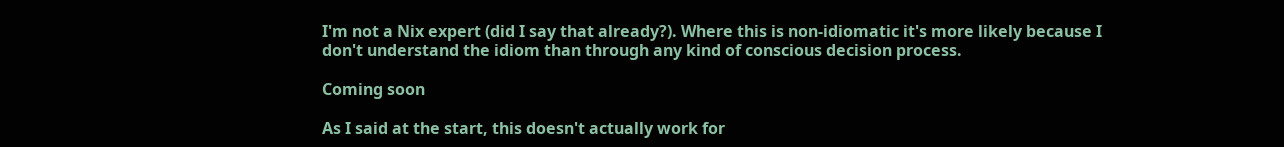I'm not a Nix expert (did I say that already?). Where this is non-idiomatic it's more likely because I don't understand the idiom than through any kind of conscious decision process.

Coming soon

As I said at the start, this doesn't actually work for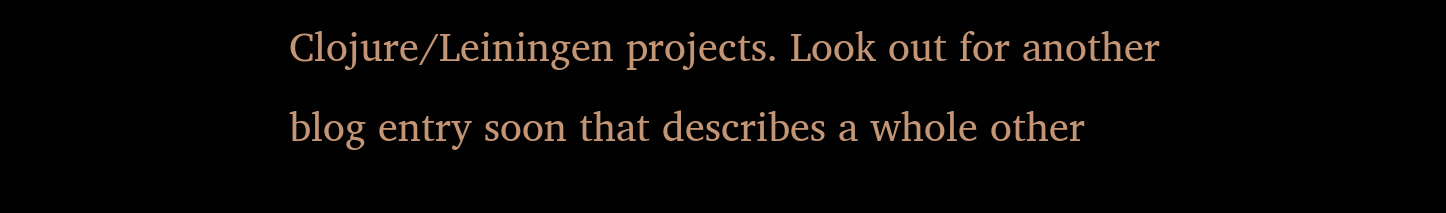Clojure/Leiningen projects. Look out for another blog entry soon that describes a whole other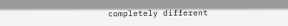completely different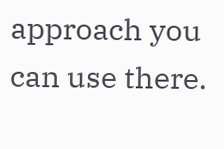approach you can use there.